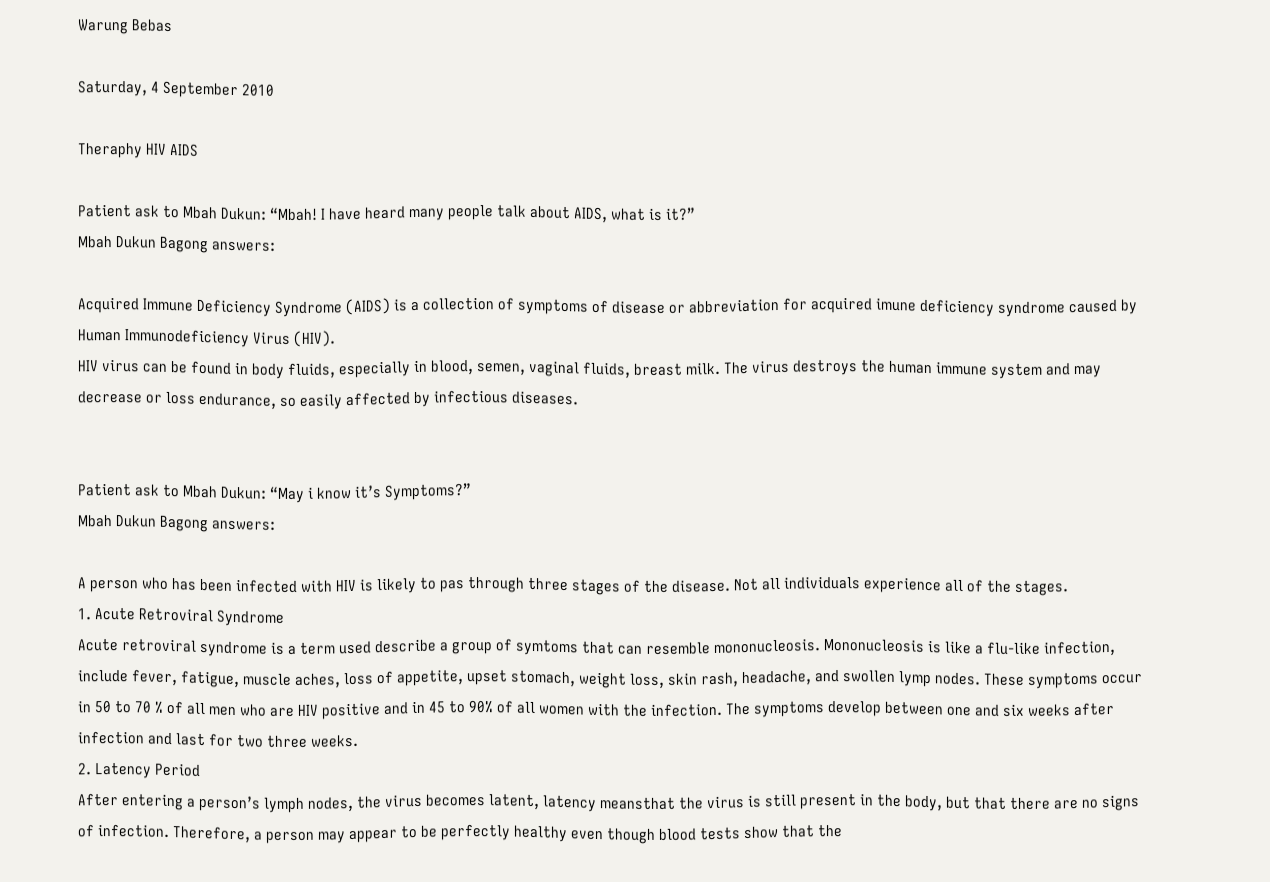Warung Bebas

Saturday, 4 September 2010

Theraphy HIV AIDS

Patient ask to Mbah Dukun: “Mbah! I have heard many people talk about AIDS, what is it?”
Mbah Dukun Bagong answers:

Acquired Immune Deficiency Syndrome (AIDS) is a collection of symptoms of disease or abbreviation for acquired imune deficiency syndrome caused by Human Immunodeficiency Virus (HIV).
HIV virus can be found in body fluids, especially in blood, semen, vaginal fluids, breast milk. The virus destroys the human immune system and may decrease or loss endurance, so easily affected by infectious diseases.


Patient ask to Mbah Dukun: “May i know it’s Symptoms?”
Mbah Dukun Bagong answers:

A person who has been infected with HIV is likely to pas through three stages of the disease. Not all individuals experience all of the stages.
1. Acute Retroviral Syndrome
Acute retroviral syndrome is a term used describe a group of symtoms that can resemble mononucleosis. Mononucleosis is like a flu-like infection, include fever, fatigue, muscle aches, loss of appetite, upset stomach, weight loss, skin rash, headache, and swollen lymp nodes. These symptoms occur in 50 to 70 % of all men who are HIV positive and in 45 to 90% of all women with the infection. The symptoms develop between one and six weeks after infection and last for two three weeks.
2. Latency Period
After entering a person’s lymph nodes, the virus becomes latent, latency meansthat the virus is still present in the body, but that there are no signs of infection. Therefore, a person may appear to be perfectly healthy even though blood tests show that the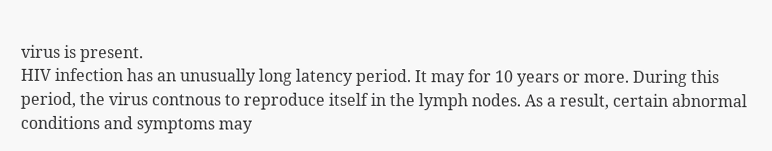virus is present.
HIV infection has an unusually long latency period. It may for 10 years or more. During this period, the virus contnous to reproduce itself in the lymph nodes. As a result, certain abnormal conditions and symptoms may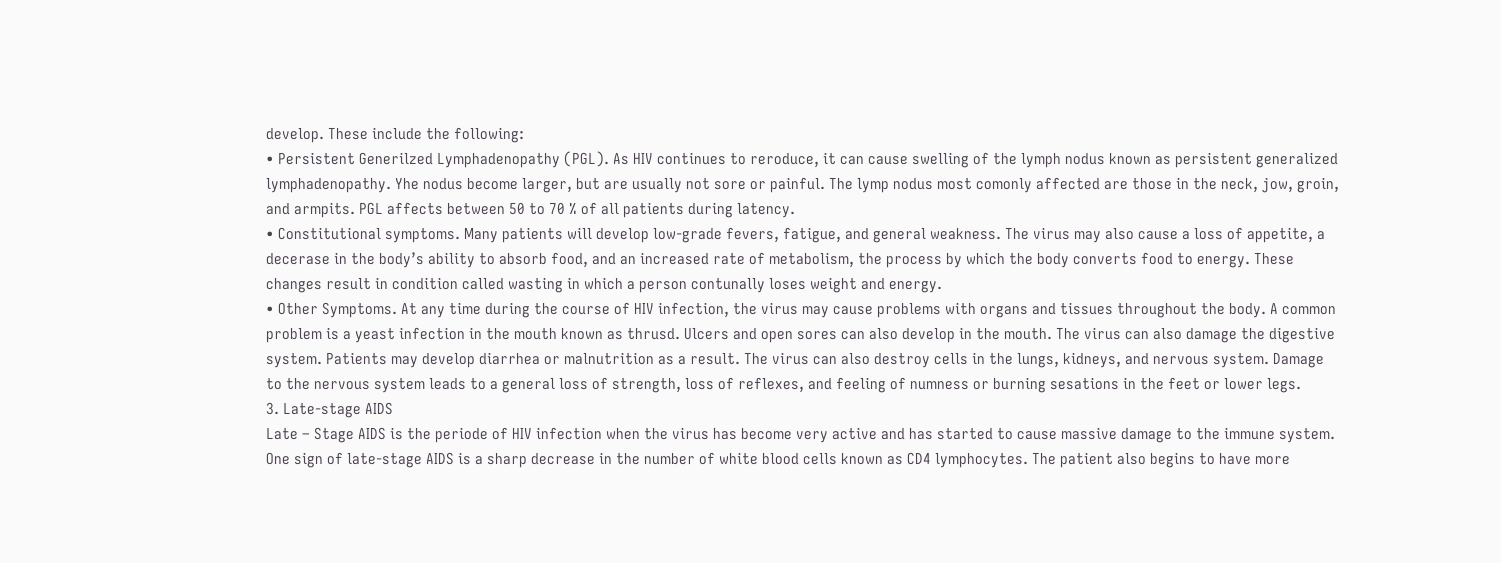develop. These include the following:
• Persistent Generilzed Lymphadenopathy (PGL). As HIV continues to reroduce, it can cause swelling of the lymph nodus known as persistent generalized lymphadenopathy. Yhe nodus become larger, but are usually not sore or painful. The lymp nodus most comonly affected are those in the neck, jow, groin, and armpits. PGL affects between 50 to 70 % of all patients during latency.
• Constitutional symptoms. Many patients will develop low-grade fevers, fatigue, and general weakness. The virus may also cause a loss of appetite, a decerase in the body’s ability to absorb food, and an increased rate of metabolism, the process by which the body converts food to energy. These changes result in condition called wasting in which a person contunally loses weight and energy.
• Other Symptoms. At any time during the course of HIV infection, the virus may cause problems with organs and tissues throughout the body. A common problem is a yeast infection in the mouth known as thrusd. Ulcers and open sores can also develop in the mouth. The virus can also damage the digestive system. Patients may develop diarrhea or malnutrition as a result. The virus can also destroy cells in the lungs, kidneys, and nervous system. Damage to the nervous system leads to a general loss of strength, loss of reflexes, and feeling of numness or burning sesations in the feet or lower legs.
3. Late-stage AIDS
Late – Stage AIDS is the periode of HIV infection when the virus has become very active and has started to cause massive damage to the immune system. One sign of late-stage AIDS is a sharp decrease in the number of white blood cells known as CD4 lymphocytes. The patient also begins to have more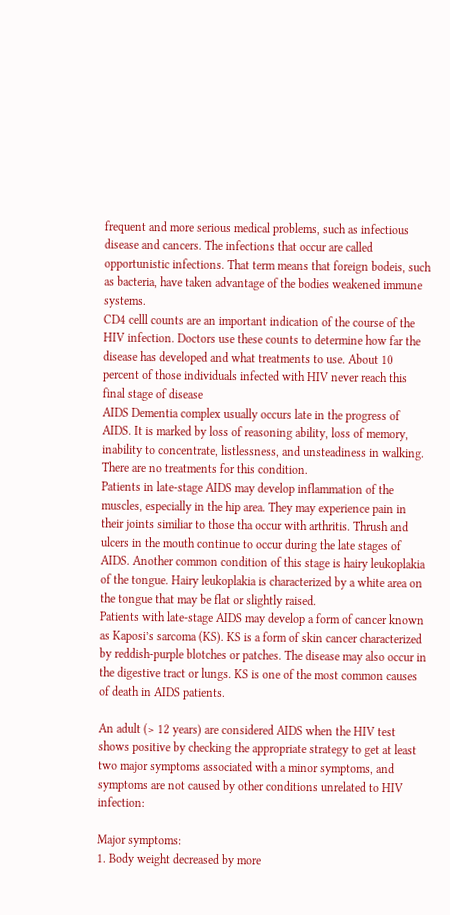frequent and more serious medical problems, such as infectious disease and cancers. The infections that occur are called opportunistic infections. That term means that foreign bodeis, such as bacteria, have taken advantage of the bodies weakened immune systems.
CD4 celll counts are an important indication of the course of the HIV infection. Doctors use these counts to determine how far the disease has developed and what treatments to use. About 10 percent of those individuals infected with HIV never reach this final stage of disease
AIDS Dementia complex usually occurs late in the progress of AIDS. It is marked by loss of reasoning ability, loss of memory, inability to concentrate, listlessness, and unsteadiness in walking. There are no treatments for this condition.
Patients in late-stage AIDS may develop inflammation of the muscles, especially in the hip area. They may experience pain in their joints similiar to those tha occur with arthritis. Thrush and ulcers in the mouth continue to occur during the late stages of AIDS. Another common condition of this stage is hairy leukoplakia of the tongue. Hairy leukoplakia is characterized by a white area on the tongue that may be flat or slightly raised.
Patients with late-stage AIDS may develop a form of cancer known as Kaposi’s sarcoma (KS). KS is a form of skin cancer characterized by reddish-purple blotches or patches. The disease may also occur in the digestive tract or lungs. KS is one of the most common causes of death in AIDS patients.

An adult (> 12 years) are considered AIDS when the HIV test shows positive by checking the appropriate strategy to get at least two major symptoms associated with a minor symptoms, and symptoms are not caused by other conditions unrelated to HIV infection:

Major symptoms:
1. Body weight decreased by more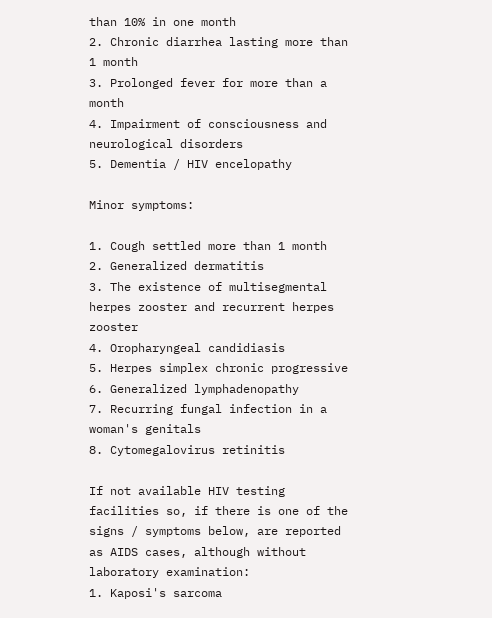than 10% in one month
2. Chronic diarrhea lasting more than 1 month
3. Prolonged fever for more than a month
4. Impairment of consciousness and neurological disorders
5. Dementia / HIV encelopathy

Minor symptoms:

1. Cough settled more than 1 month
2. Generalized dermatitis
3. The existence of multisegmental herpes zooster and recurrent herpes zooster
4. Oropharyngeal candidiasis
5. Herpes simplex chronic progressive
6. Generalized lymphadenopathy
7. Recurring fungal infection in a woman's genitals
8. Cytomegalovirus retinitis

If not available HIV testing facilities so, if there is one of the signs / symptoms below, are reported as AIDS cases, although without laboratory examination:
1. Kaposi's sarcoma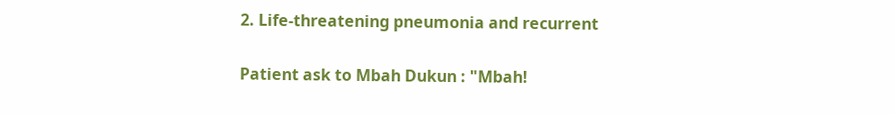2. Life-threatening pneumonia and recurrent


Patient ask to Mbah Dukun : "Mbah!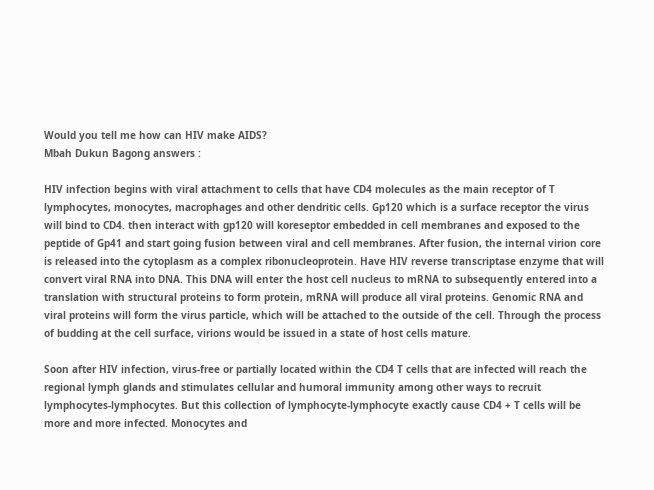Would you tell me how can HIV make AIDS?
Mbah Dukun Bagong answers :

HIV infection begins with viral attachment to cells that have CD4 molecules as the main receptor of T lymphocytes, monocytes, macrophages and other dendritic cells. Gp120 which is a surface receptor the virus will bind to CD4. then interact with gp120 will koreseptor embedded in cell membranes and exposed to the peptide of Gp41 and start going fusion between viral and cell membranes. After fusion, the internal virion core is released into the cytoplasm as a complex ribonucleoprotein. Have HIV reverse transcriptase enzyme that will convert viral RNA into DNA. This DNA will enter the host cell nucleus to mRNA to subsequently entered into a translation with structural proteins to form protein, mRNA will produce all viral proteins. Genomic RNA and viral proteins will form the virus particle, which will be attached to the outside of the cell. Through the process of budding at the cell surface, virions would be issued in a state of host cells mature.

Soon after HIV infection, virus-free or partially located within the CD4 T cells that are infected will reach the regional lymph glands and stimulates cellular and humoral immunity among other ways to recruit lymphocytes-lymphocytes. But this collection of lymphocyte-lymphocyte exactly cause CD4 + T cells will be more and more infected. Monocytes and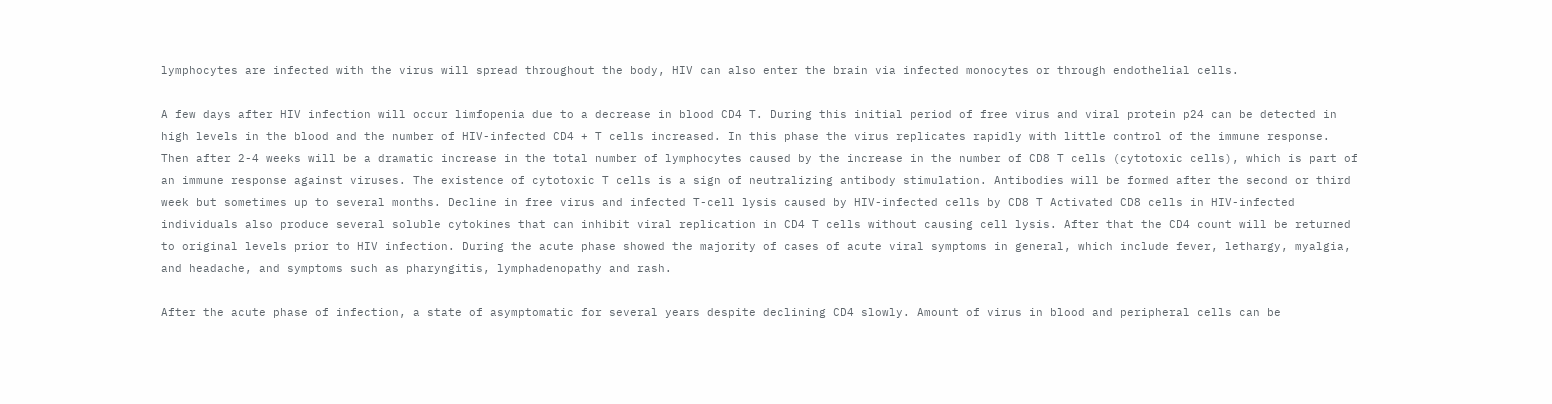lymphocytes are infected with the virus will spread throughout the body, HIV can also enter the brain via infected monocytes or through endothelial cells.

A few days after HIV infection will occur limfopenia due to a decrease in blood CD4 T. During this initial period of free virus and viral protein p24 can be detected in high levels in the blood and the number of HIV-infected CD4 + T cells increased. In this phase the virus replicates rapidly with little control of the immune response. Then after 2-4 weeks will be a dramatic increase in the total number of lymphocytes caused by the increase in the number of CD8 T cells (cytotoxic cells), which is part of an immune response against viruses. The existence of cytotoxic T cells is a sign of neutralizing antibody stimulation. Antibodies will be formed after the second or third week but sometimes up to several months. Decline in free virus and infected T-cell lysis caused by HIV-infected cells by CD8 T Activated CD8 cells in HIV-infected individuals also produce several soluble cytokines that can inhibit viral replication in CD4 T cells without causing cell lysis. After that the CD4 count will be returned to original levels prior to HIV infection. During the acute phase showed the majority of cases of acute viral symptoms in general, which include fever, lethargy, myalgia, and headache, and symptoms such as pharyngitis, lymphadenopathy and rash.

After the acute phase of infection, a state of asymptomatic for several years despite declining CD4 slowly. Amount of virus in blood and peripheral cells can be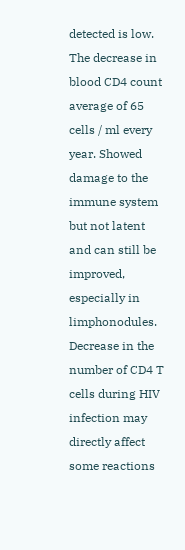detected is low. The decrease in blood CD4 count average of 65 cells / ml every year. Showed damage to the immune system but not latent and can still be improved, especially in limphonodules. Decrease in the number of CD4 T cells during HIV infection may directly affect some reactions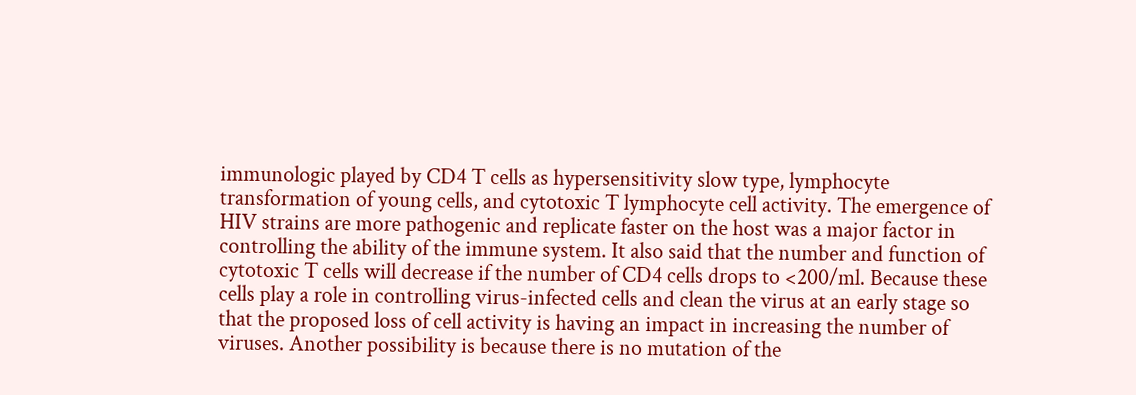immunologic played by CD4 T cells as hypersensitivity slow type, lymphocyte transformation of young cells, and cytotoxic T lymphocyte cell activity. The emergence of HIV strains are more pathogenic and replicate faster on the host was a major factor in controlling the ability of the immune system. It also said that the number and function of cytotoxic T cells will decrease if the number of CD4 cells drops to <200/ml. Because these cells play a role in controlling virus-infected cells and clean the virus at an early stage so that the proposed loss of cell activity is having an impact in increasing the number of viruses. Another possibility is because there is no mutation of the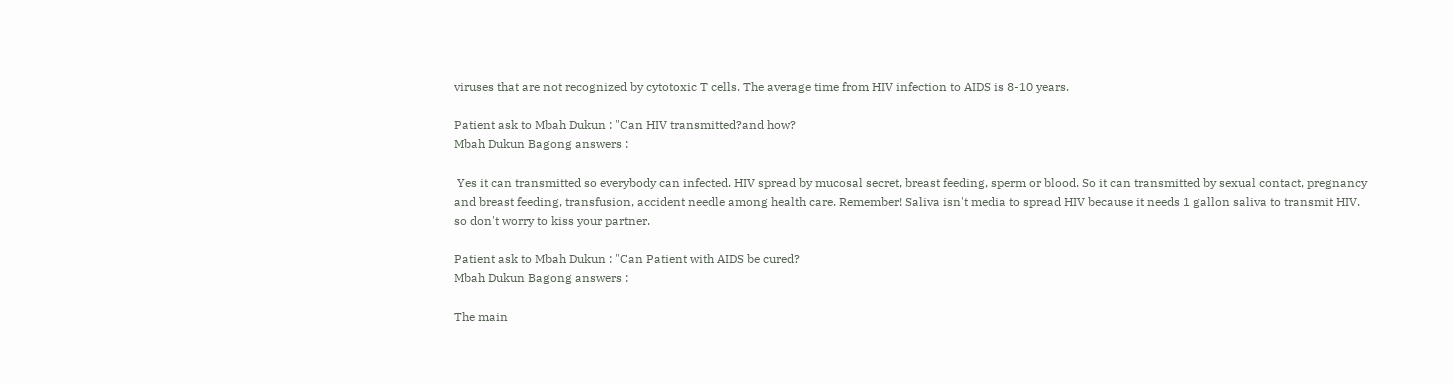viruses that are not recognized by cytotoxic T cells. The average time from HIV infection to AIDS is 8-10 years.

Patient ask to Mbah Dukun : "Can HIV transmitted?and how?
Mbah Dukun Bagong answers :

 Yes it can transmitted so everybody can infected. HIV spread by mucosal secret, breast feeding, sperm or blood. So it can transmitted by sexual contact, pregnancy and breast feeding, transfusion, accident needle among health care. Remember! Saliva isn't media to spread HIV because it needs 1 gallon saliva to transmit HIV. so don't worry to kiss your partner.

Patient ask to Mbah Dukun : "Can Patient with AIDS be cured?
Mbah Dukun Bagong answers :

The main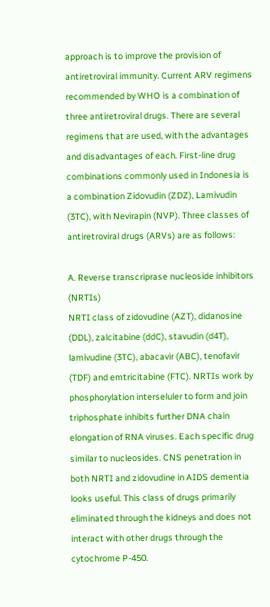approach is to improve the provision of antiretroviral immunity. Current ARV regimens recommended by WHO is a combination of three antiretroviral drugs. There are several regimens that are used, with the advantages and disadvantages of each. First-line drug combinations commonly used in Indonesia is a combination Zidovudin (ZDZ), Lamivudin (3TC), with Nevirapin (NVP). Three classes of antiretroviral drugs (ARVs) are as follows:

A. Reverse transcriprase nucleoside inhibitors (NRTIs)
NRTI class of zidovudine (AZT), didanosine (DDL), zalcitabine (ddC), stavudin (d4T), lamivudine (3TC), abacavir (ABC), tenofavir (TDF) and emtricitabine (FTC). NRTIs work by phosphorylation interseluler to form and join triphosphate inhibits further DNA chain elongation of RNA viruses. Each specific drug similar to nucleosides. CNS penetration in both NRTI and zidovudine in AIDS dementia looks useful. This class of drugs primarily eliminated through the kidneys and does not interact with other drugs through the cytochrome P-450.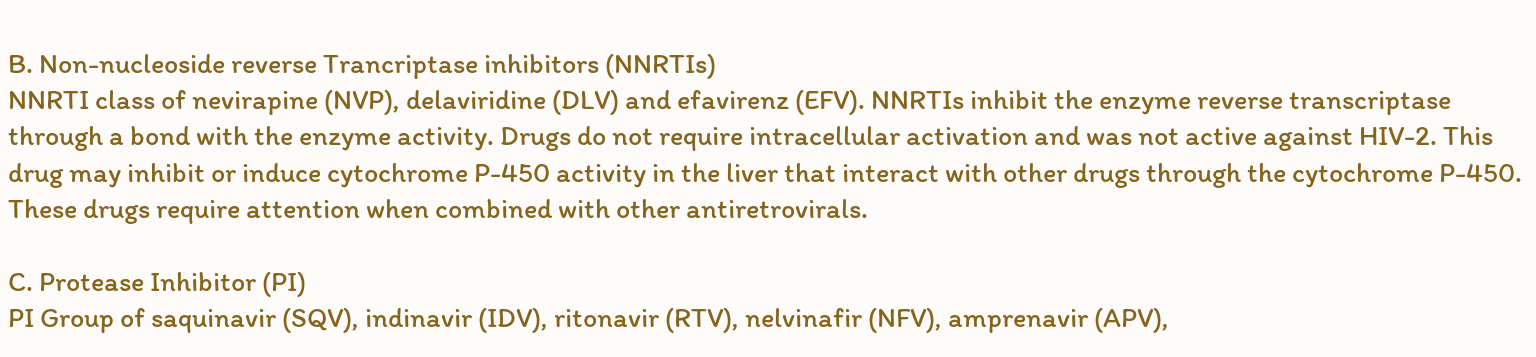B. Non-nucleoside reverse Trancriptase inhibitors (NNRTIs)
NNRTI class of nevirapine (NVP), delaviridine (DLV) and efavirenz (EFV). NNRTIs inhibit the enzyme reverse transcriptase through a bond with the enzyme activity. Drugs do not require intracellular activation and was not active against HIV-2. This drug may inhibit or induce cytochrome P-450 activity in the liver that interact with other drugs through the cytochrome P-450. These drugs require attention when combined with other antiretrovirals.

C. Protease Inhibitor (PI)
PI Group of saquinavir (SQV), indinavir (IDV), ritonavir (RTV), nelvinafir (NFV), amprenavir (APV),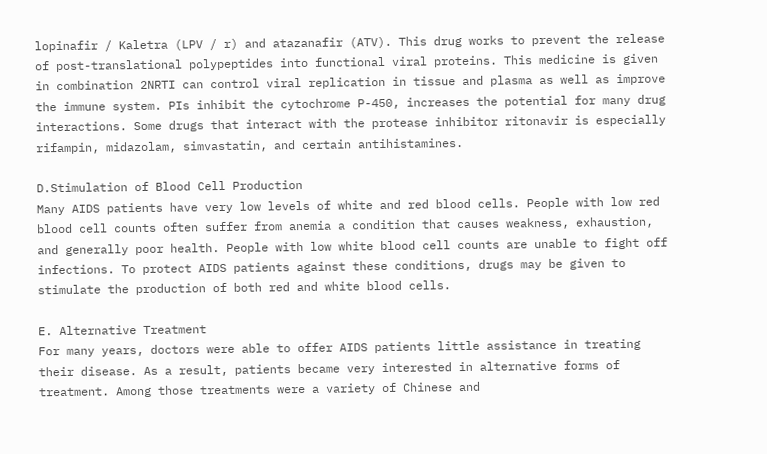lopinafir / Kaletra (LPV / r) and atazanafir (ATV). This drug works to prevent the release of post-translational polypeptides into functional viral proteins. This medicine is given in combination 2NRTI can control viral replication in tissue and plasma as well as improve the immune system. PIs inhibit the cytochrome P-450, increases the potential for many drug interactions. Some drugs that interact with the protease inhibitor ritonavir is especially rifampin, midazolam, simvastatin, and certain antihistamines.

D.Stimulation of Blood Cell Production
Many AIDS patients have very low levels of white and red blood cells. People with low red blood cell counts often suffer from anemia a condition that causes weakness, exhaustion, and generally poor health. People with low white blood cell counts are unable to fight off infections. To protect AIDS patients against these conditions, drugs may be given to stimulate the production of both red and white blood cells.

E. Alternative Treatment
For many years, doctors were able to offer AIDS patients little assistance in treating their disease. As a result, patients became very interested in alternative forms of treatment. Among those treatments were a variety of Chinese and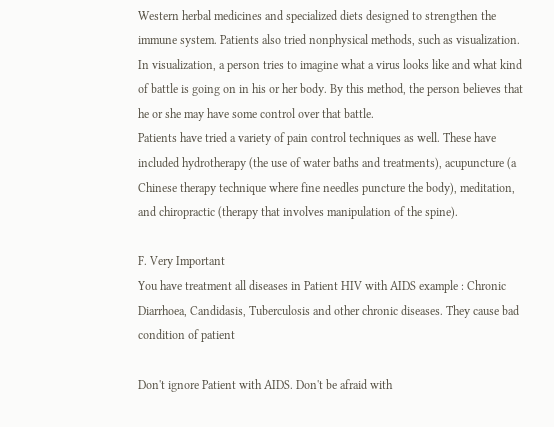Western herbal medicines and specialized diets designed to strengthen the immune system. Patients also tried nonphysical methods, such as visualization. In visualization, a person tries to imagine what a virus looks like and what kind of battle is going on in his or her body. By this method, the person believes that he or she may have some control over that battle.
Patients have tried a variety of pain control techniques as well. These have included hydrotherapy (the use of water baths and treatments), acupuncture (a Chinese therapy technique where fine needles puncture the body), meditation, and chiropractic (therapy that involves manipulation of the spine).

F. Very Important
You have treatment all diseases in Patient HIV with AIDS example : Chronic Diarrhoea, Candidasis, Tuberculosis and other chronic diseases. They cause bad condition of patient

Don't ignore Patient with AIDS. Don't be afraid with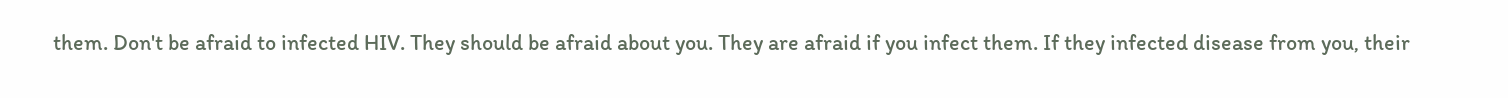them. Don't be afraid to infected HIV. They should be afraid about you. They are afraid if you infect them. If they infected disease from you, their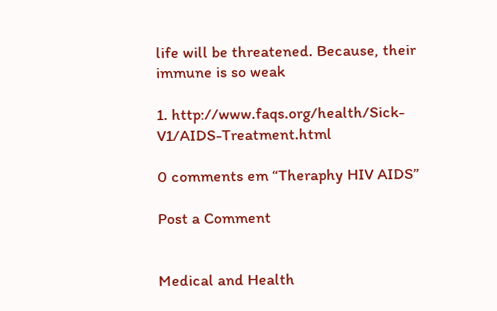life will be threatened. Because, their immune is so weak

1. http://www.faqs.org/health/Sick-V1/AIDS-Treatment.html

0 comments em “Theraphy HIV AIDS”

Post a Comment


Medical and Health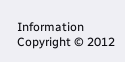Information Copyright © 2012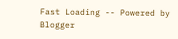Fast Loading -- Powered by Blogger